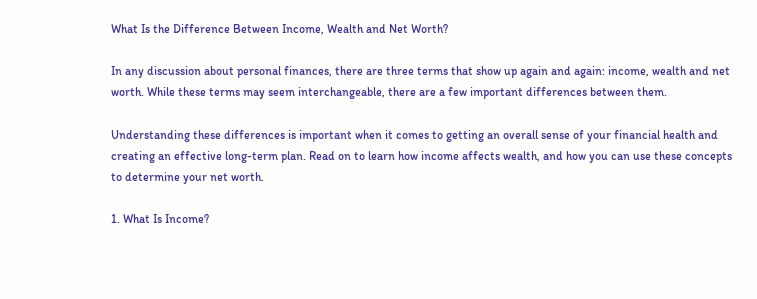What Is the Difference Between Income, Wealth and Net Worth?

In any discussion about personal finances, there are three terms that show up again and again: income, wealth and net worth. While these terms may seem interchangeable, there are a few important differences between them.

Understanding these differences is important when it comes to getting an overall sense of your financial health and creating an effective long-term plan. Read on to learn how income affects wealth, and how you can use these concepts to determine your net worth.

1. What Is Income?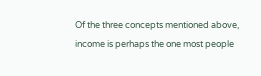Of the three concepts mentioned above, income is perhaps the one most people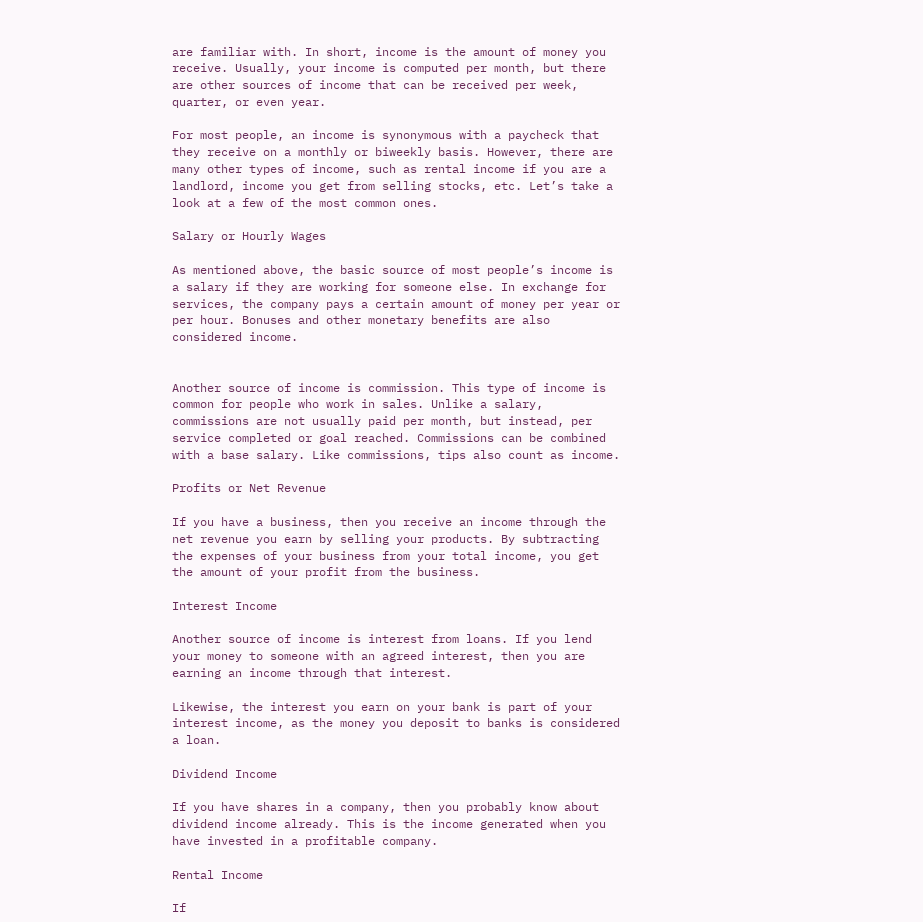are familiar with. In short, income is the amount of money you receive. Usually, your income is computed per month, but there are other sources of income that can be received per week, quarter, or even year.

For most people, an income is synonymous with a paycheck that they receive on a monthly or biweekly basis. However, there are many other types of income, such as rental income if you are a landlord, income you get from selling stocks, etc. Let’s take a look at a few of the most common ones.

Salary or Hourly Wages

As mentioned above, the basic source of most people’s income is a salary if they are working for someone else. In exchange for services, the company pays a certain amount of money per year or per hour. Bonuses and other monetary benefits are also considered income.


Another source of income is commission. This type of income is common for people who work in sales. Unlike a salary, commissions are not usually paid per month, but instead, per service completed or goal reached. Commissions can be combined with a base salary. Like commissions, tips also count as income.

Profits or Net Revenue

If you have a business, then you receive an income through the net revenue you earn by selling your products. By subtracting the expenses of your business from your total income, you get the amount of your profit from the business.

Interest Income

Another source of income is interest from loans. If you lend your money to someone with an agreed interest, then you are earning an income through that interest.

Likewise, the interest you earn on your bank is part of your interest income, as the money you deposit to banks is considered a loan.

Dividend Income

If you have shares in a company, then you probably know about dividend income already. This is the income generated when you have invested in a profitable company.

Rental Income

If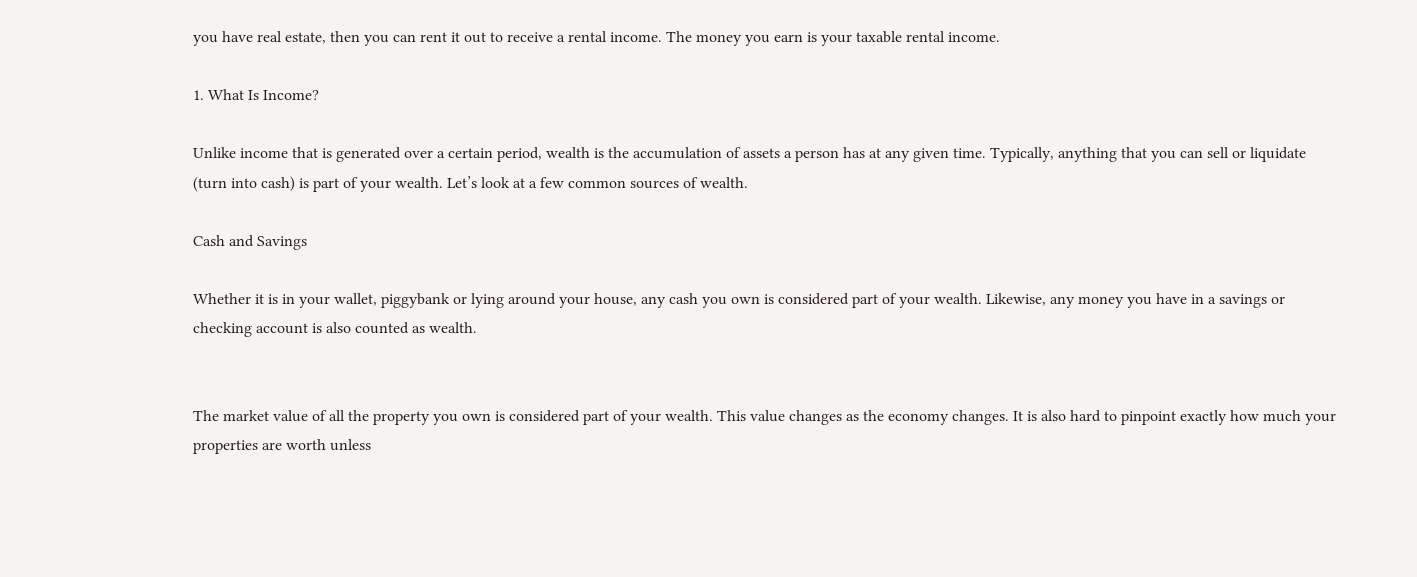you have real estate, then you can rent it out to receive a rental income. The money you earn is your taxable rental income.

1. What Is Income?

Unlike income that is generated over a certain period, wealth is the accumulation of assets a person has at any given time. Typically, anything that you can sell or liquidate (turn into cash) is part of your wealth. Let’s look at a few common sources of wealth.

Cash and Savings

Whether it is in your wallet, piggybank or lying around your house, any cash you own is considered part of your wealth. Likewise, any money you have in a savings or checking account is also counted as wealth.


The market value of all the property you own is considered part of your wealth. This value changes as the economy changes. It is also hard to pinpoint exactly how much your properties are worth unless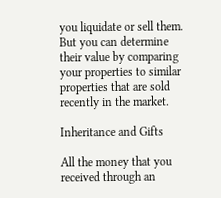you liquidate or sell them. But you can determine their value by comparing your properties to similar properties that are sold recently in the market.

Inheritance and Gifts

All the money that you received through an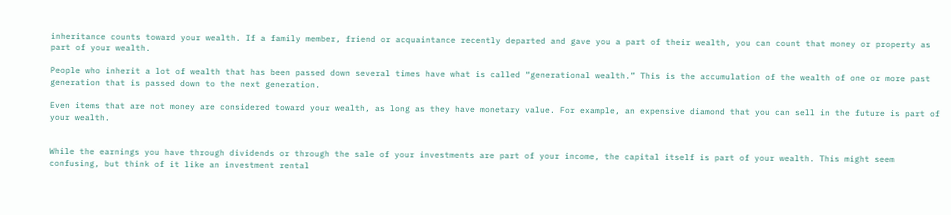inheritance counts toward your wealth. If a family member, friend or acquaintance recently departed and gave you a part of their wealth, you can count that money or property as part of your wealth.

People who inherit a lot of wealth that has been passed down several times have what is called “generational wealth.” This is the accumulation of the wealth of one or more past generation that is passed down to the next generation.

Even items that are not money are considered toward your wealth, as long as they have monetary value. For example, an expensive diamond that you can sell in the future is part of your wealth.


While the earnings you have through dividends or through the sale of your investments are part of your income, the capital itself is part of your wealth. This might seem confusing, but think of it like an investment rental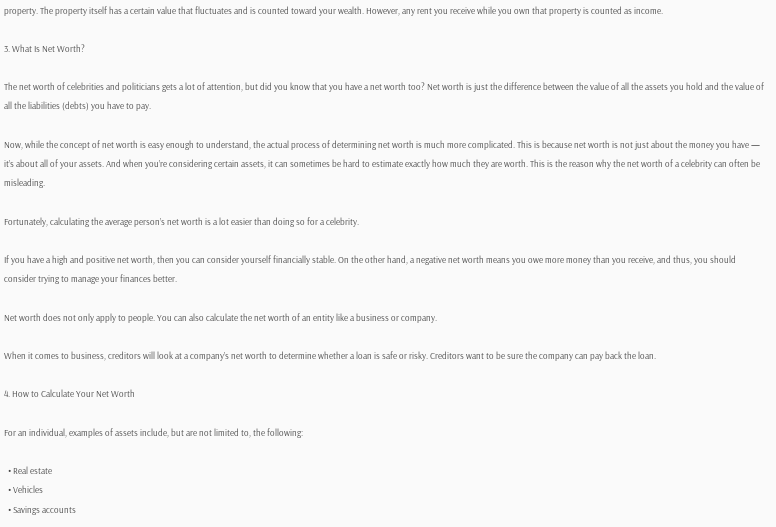property. The property itself has a certain value that fluctuates and is counted toward your wealth. However, any rent you receive while you own that property is counted as income.

3. What Is Net Worth?

The net worth of celebrities and politicians gets a lot of attention, but did you know that you have a net worth too? Net worth is just the difference between the value of all the assets you hold and the value of all the liabilities (debts) you have to pay.

Now, while the concept of net worth is easy enough to understand, the actual process of determining net worth is much more complicated. This is because net worth is not just about the money you have — it’s about all of your assets. And when you’re considering certain assets, it can sometimes be hard to estimate exactly how much they are worth. This is the reason why the net worth of a celebrity can often be misleading.

Fortunately, calculating the average person’s net worth is a lot easier than doing so for a celebrity.

If you have a high and positive net worth, then you can consider yourself financially stable. On the other hand, a negative net worth means you owe more money than you receive, and thus, you should consider trying to manage your finances better.

Net worth does not only apply to people. You can also calculate the net worth of an entity like a business or company.

When it comes to business, creditors will look at a company’s net worth to determine whether a loan is safe or risky. Creditors want to be sure the company can pay back the loan.

4. How to Calculate Your Net Worth

For an individual, examples of assets include, but are not limited to, the following:

  • Real estate
  • Vehicles
  • Savings accounts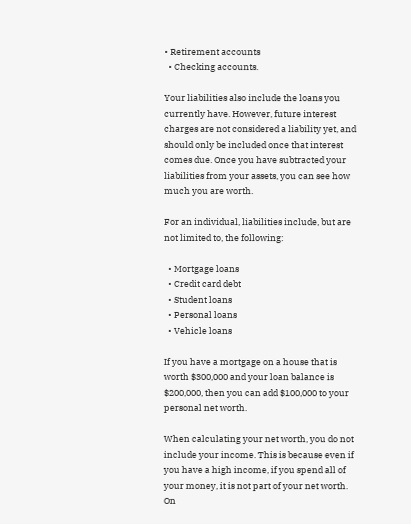• Retirement accounts
  • Checking accounts.

Your liabilities also include the loans you currently have. However, future interest charges are not considered a liability yet, and should only be included once that interest comes due. Once you have subtracted your liabilities from your assets, you can see how much you are worth.

For an individual, liabilities include, but are not limited to, the following:

  • Mortgage loans
  • Credit card debt
  • Student loans
  • Personal loans
  • Vehicle loans

If you have a mortgage on a house that is worth $300,000 and your loan balance is $200,000, then you can add $100,000 to your personal net worth.

When calculating your net worth, you do not include your income. This is because even if you have a high income, if you spend all of your money, it is not part of your net worth. On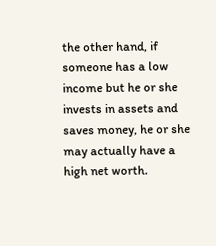the other hand, if someone has a low income but he or she invests in assets and saves money, he or she may actually have a high net worth.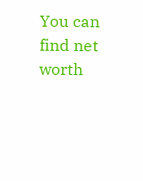You can find net worth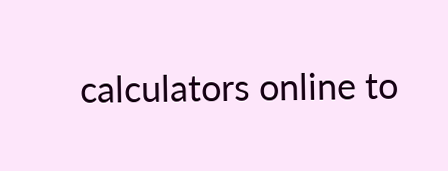calculators online to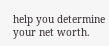help you determine your net worth.